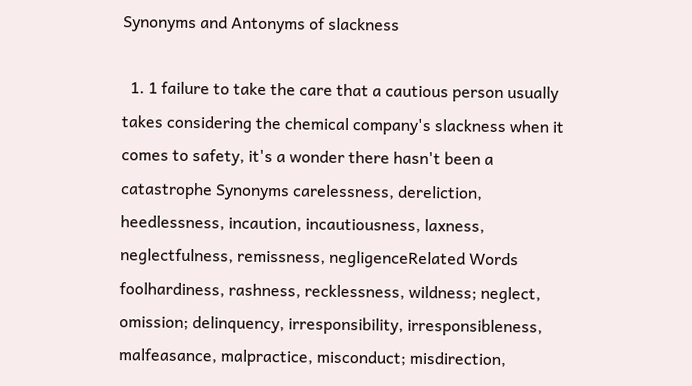Synonyms and Antonyms of slackness

  1. 1 failure to take the care that a cautious person usually takes considering the chemical company's slackness when it comes to safety, it's a wonder there hasn't been a catastrophe Synonyms carelessness, dereliction, heedlessness, incaution, incautiousness, laxness, neglectfulness, remissness, negligenceRelated Words foolhardiness, rashness, recklessness, wildness; neglect, omission; delinquency, irresponsibility, irresponsibleness, malfeasance, malpractice, misconduct; misdirection,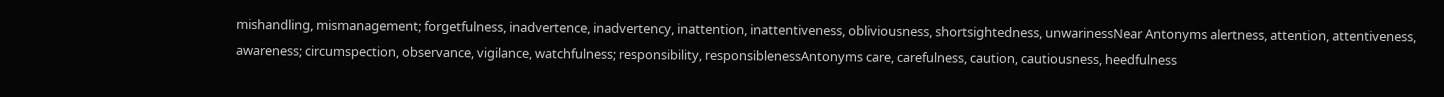mishandling, mismanagement; forgetfulness, inadvertence, inadvertency, inattention, inattentiveness, obliviousness, shortsightedness, unwarinessNear Antonyms alertness, attention, attentiveness, awareness; circumspection, observance, vigilance, watchfulness; responsibility, responsiblenessAntonyms care, carefulness, caution, cautiousness, heedfulness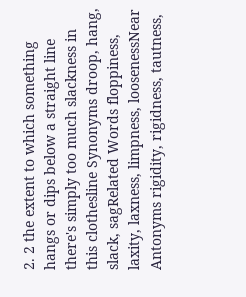2. 2 the extent to which something hangs or dips below a straight line there's simply too much slackness in this clothesline Synonyms droop, hang, slack, sagRelated Words floppiness, laxity, laxness, limpness, loosenessNear Antonyms rigidity, rigidness, tautness,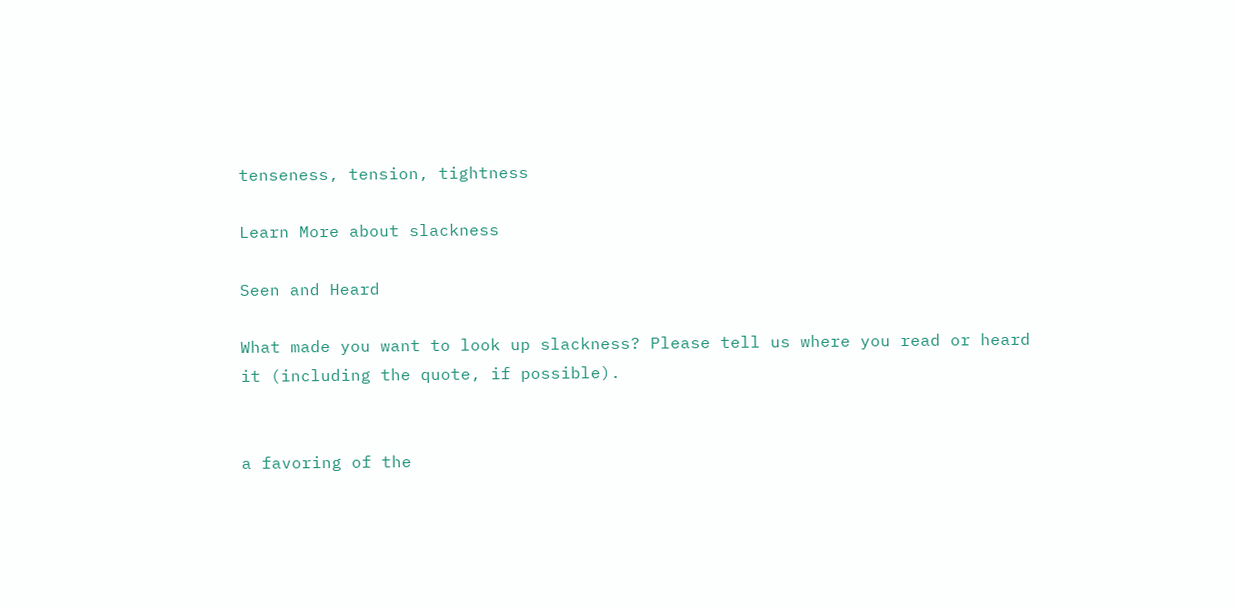tenseness, tension, tightness

Learn More about slackness

Seen and Heard

What made you want to look up slackness? Please tell us where you read or heard it (including the quote, if possible).


a favoring of the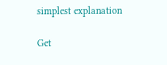simplest explanation

Get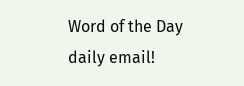Word of the Day daily email!